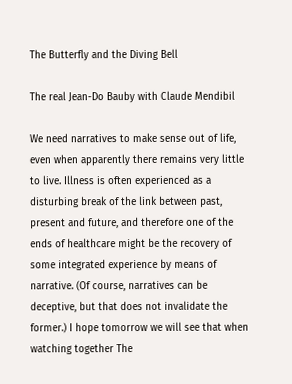The Butterfly and the Diving Bell

The real Jean-Do Bauby with Claude Mendibil

We need narratives to make sense out of life, even when apparently there remains very little to live. Illness is often experienced as a disturbing break of the link between past, present and future, and therefore one of the ends of healthcare might be the recovery of some integrated experience by means of narrative. (Of course, narratives can be deceptive, but that does not invalidate the former.) I hope tomorrow we will see that when watching together The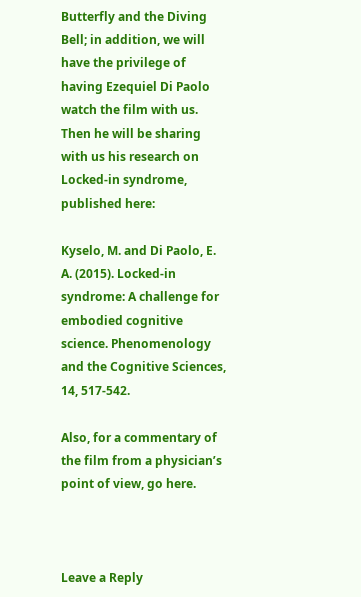Butterfly and the Diving Bell; in addition, we will have the privilege of having Ezequiel Di Paolo watch the film with us. Then he will be sharing with us his research on Locked-in syndrome, published here:

Kyselo, M. and Di Paolo, E. A. (2015). Locked-in syndrome: A challenge for embodied cognitive science. Phenomenology and the Cognitive Sciences, 14, 517-542.

Also, for a commentary of the film from a physician’s point of view, go here.



Leave a Reply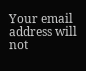Your email address will not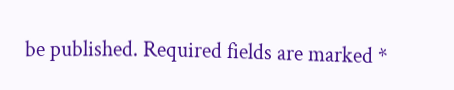be published. Required fields are marked *